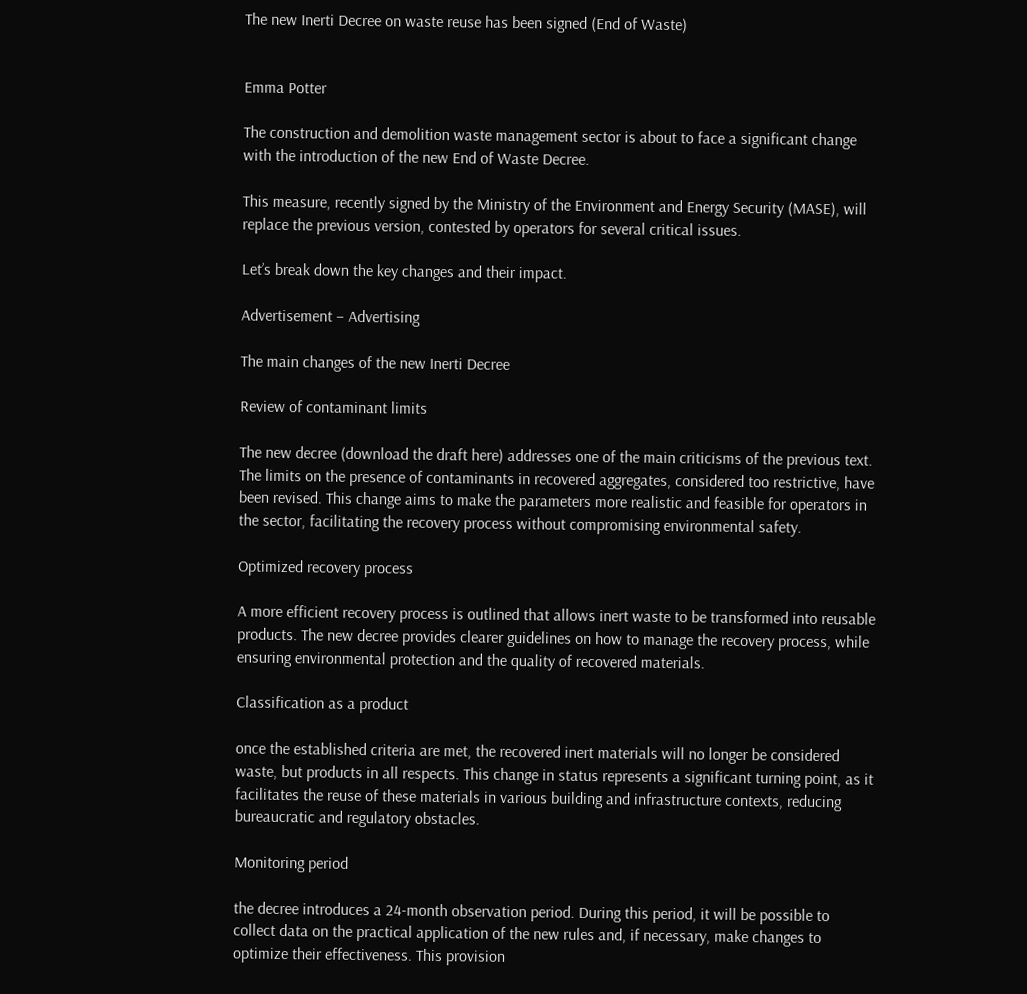The new Inerti Decree on waste reuse has been signed (End of Waste)


Emma Potter

The construction and demolition waste management sector is about to face a significant change with the introduction of the new End of Waste Decree.

This measure, recently signed by the Ministry of the Environment and Energy Security (MASE), will replace the previous version, contested by operators for several critical issues.

Let’s break down the key changes and their impact.

Advertisement – Advertising

The main changes of the new Inerti Decree

Review of contaminant limits

The new decree (download the draft here) addresses one of the main criticisms of the previous text. The limits on the presence of contaminants in recovered aggregates, considered too restrictive, have been revised. This change aims to make the parameters more realistic and feasible for operators in the sector, facilitating the recovery process without compromising environmental safety.

Optimized recovery process

A more efficient recovery process is outlined that allows inert waste to be transformed into reusable products. The new decree provides clearer guidelines on how to manage the recovery process, while ensuring environmental protection and the quality of recovered materials.

Classification as a product

once the established criteria are met, the recovered inert materials will no longer be considered waste, but products in all respects. This change in status represents a significant turning point, as it facilitates the reuse of these materials in various building and infrastructure contexts, reducing bureaucratic and regulatory obstacles.

Monitoring period

the decree introduces a 24-month observation period. During this period, it will be possible to collect data on the practical application of the new rules and, if necessary, make changes to optimize their effectiveness. This provision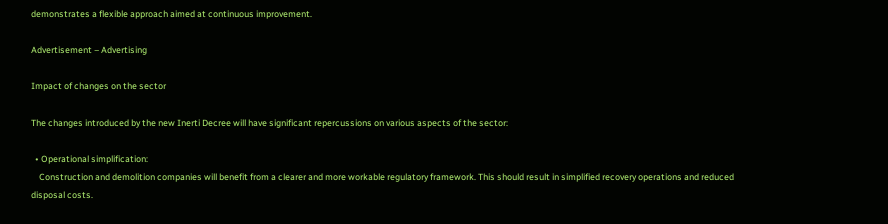demonstrates a flexible approach aimed at continuous improvement.

Advertisement – Advertising

Impact of changes on the sector

The changes introduced by the new Inerti Decree will have significant repercussions on various aspects of the sector:

  • Operational simplification:
    Construction and demolition companies will benefit from a clearer and more workable regulatory framework. This should result in simplified recovery operations and reduced disposal costs.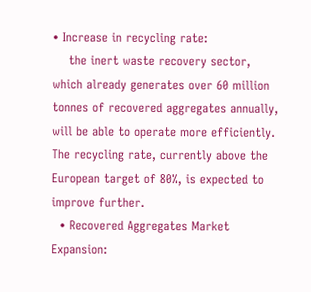• Increase in recycling rate:
    the inert waste recovery sector, which already generates over 60 million tonnes of recovered aggregates annually, will be able to operate more efficiently. The recycling rate, currently above the European target of 80%, is expected to improve further.
  • Recovered Aggregates Market Expansion: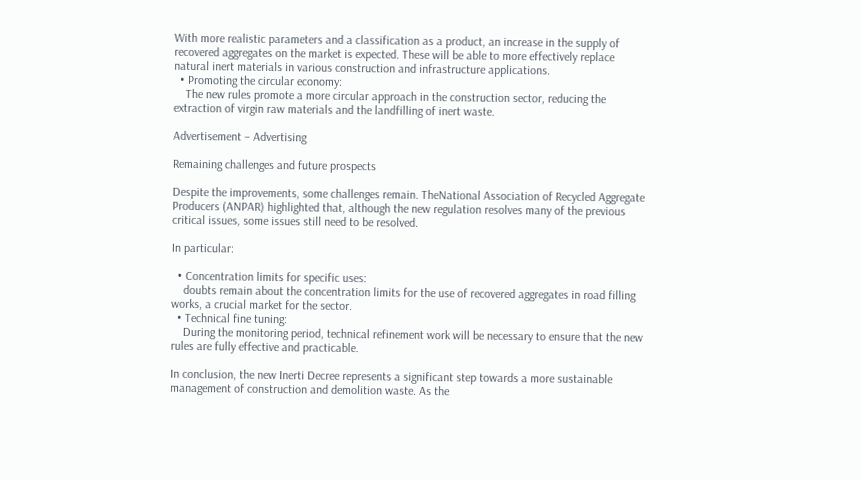With more realistic parameters and a classification as a product, an increase in the supply of recovered aggregates on the market is expected. These will be able to more effectively replace natural inert materials in various construction and infrastructure applications.
  • Promoting the circular economy:
    The new rules promote a more circular approach in the construction sector, reducing the extraction of virgin raw materials and the landfilling of inert waste.

Advertisement – Advertising

Remaining challenges and future prospects

Despite the improvements, some challenges remain. TheNational Association of Recycled Aggregate Producers (ANPAR) highlighted that, although the new regulation resolves many of the previous critical issues, some issues still need to be resolved.

In particular:

  • Concentration limits for specific uses:
    doubts remain about the concentration limits for the use of recovered aggregates in road filling works, a crucial market for the sector.
  • Technical fine tuning:
    During the monitoring period, technical refinement work will be necessary to ensure that the new rules are fully effective and practicable.

In conclusion, the new Inerti Decree represents a significant step towards a more sustainable management of construction and demolition waste. As the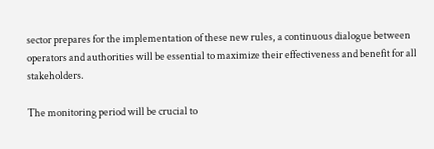sector prepares for the implementation of these new rules, a continuous dialogue between operators and authorities will be essential to maximize their effectiveness and benefit for all stakeholders.

The monitoring period will be crucial to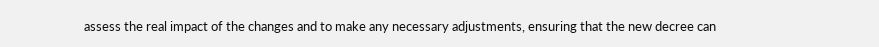assess the real impact of the changes and to make any necessary adjustments, ensuring that the new decree can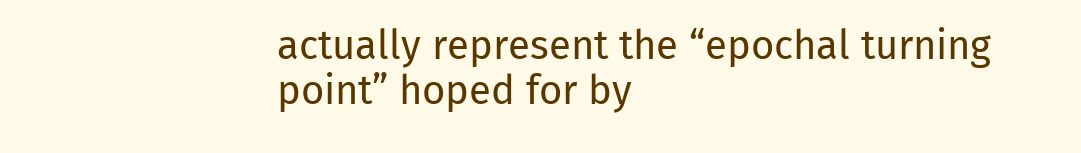actually represent the “epochal turning point” hoped for by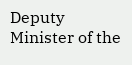Deputy Minister of the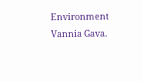Environment Vannia Gava.